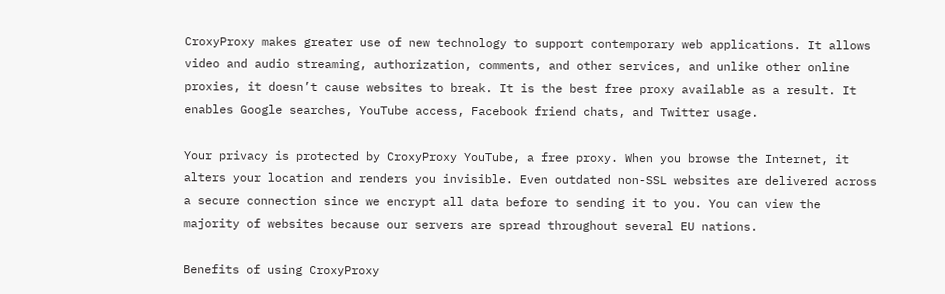CroxyProxy makes greater use of new technology to support contemporary web applications. It allows video and audio streaming, authorization, comments, and other services, and unlike other online proxies, it doesn’t cause websites to break. It is the best free proxy available as a result. It enables Google searches, YouTube access, Facebook friend chats, and Twitter usage.

Your privacy is protected by CroxyProxy YouTube, a free proxy. When you browse the Internet, it alters your location and renders you invisible. Even outdated non-SSL websites are delivered across a secure connection since we encrypt all data before to sending it to you. You can view the majority of websites because our servers are spread throughout several EU nations.

Benefits of using CroxyProxy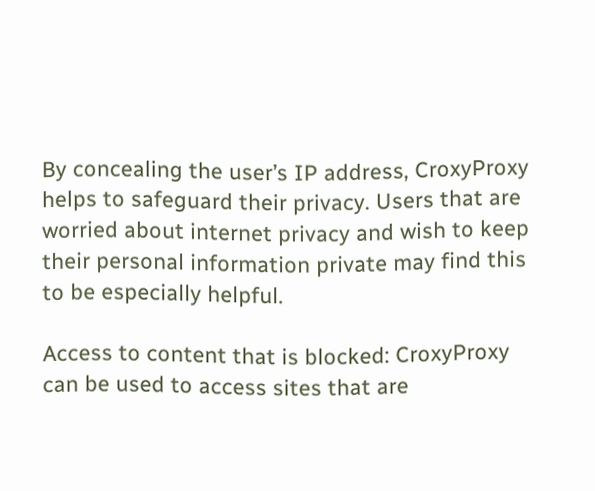By concealing the user’s IP address, CroxyProxy helps to safeguard their privacy. Users that are worried about internet privacy and wish to keep their personal information private may find this to be especially helpful.

Access to content that is blocked: CroxyProxy can be used to access sites that are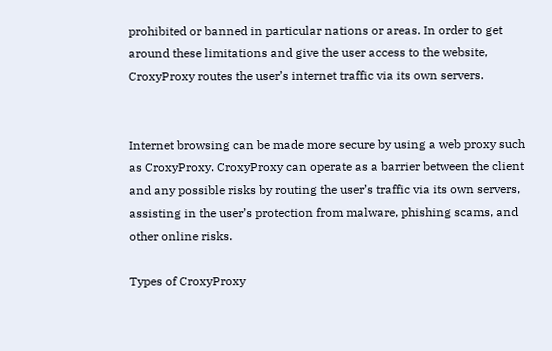prohibited or banned in particular nations or areas. In order to get around these limitations and give the user access to the website, CroxyProxy routes the user’s internet traffic via its own servers.


Internet browsing can be made more secure by using a web proxy such as CroxyProxy. CroxyProxy can operate as a barrier between the client and any possible risks by routing the user’s traffic via its own servers, assisting in the user’s protection from malware, phishing scams, and other online risks.

Types of CroxyProxy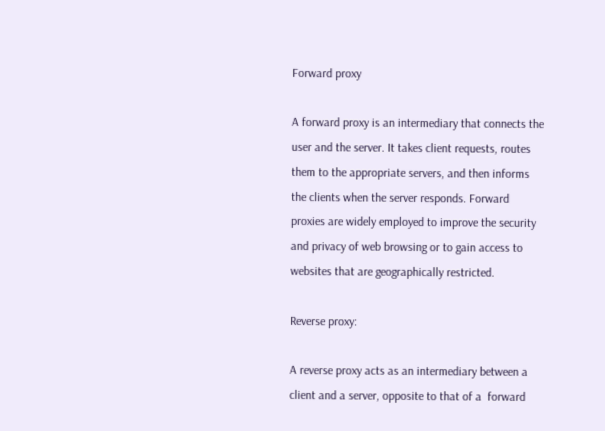Forward proxy

A forward proxy is an intermediary that connects the user and the server. It takes client requests, routes them to the appropriate servers, and then informs the clients when the server responds. Forward proxies are widely employed to improve the security and privacy of web browsing or to gain access to websites that are geographically restricted.

Reverse proxy:

A reverse proxy acts as an intermediary between a client and a server, opposite to that of a  forward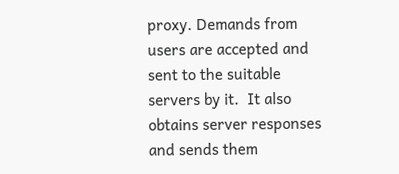proxy. Demands from users are accepted and sent to the suitable servers by it.  It also obtains server responses and sends them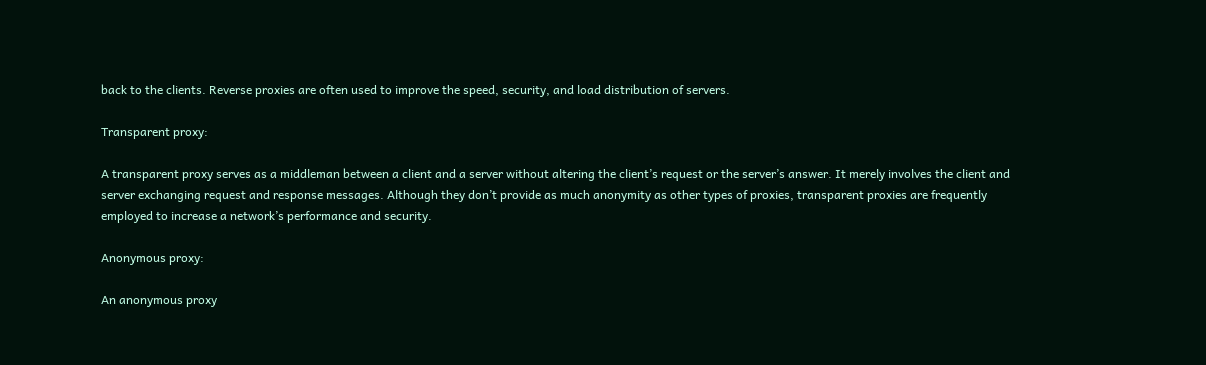back to the clients. Reverse proxies are often used to improve the speed, security, and load distribution of servers.

Transparent proxy:

A transparent proxy serves as a middleman between a client and a server without altering the client’s request or the server’s answer. It merely involves the client and server exchanging request and response messages. Although they don’t provide as much anonymity as other types of proxies, transparent proxies are frequently employed to increase a network’s performance and security.

Anonymous proxy:

An anonymous proxy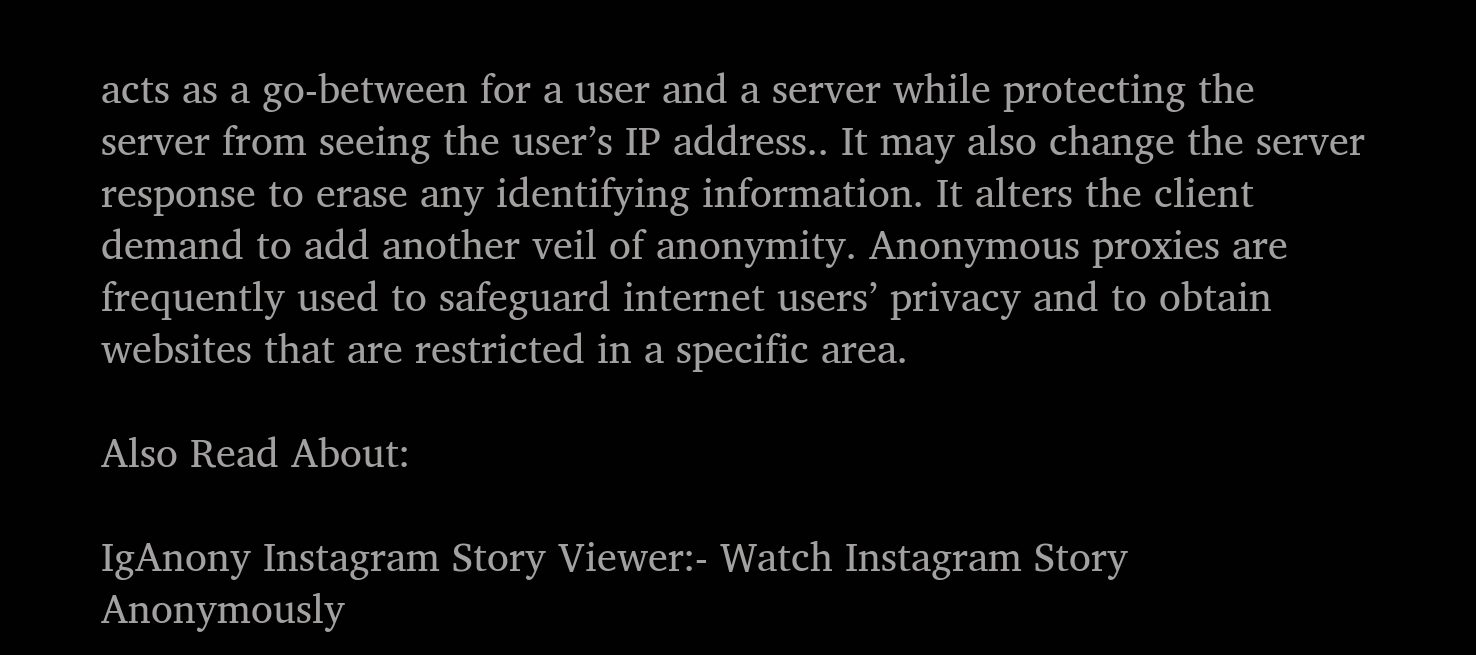acts as a go-between for a user and a server while protecting the server from seeing the user’s IP address.. It may also change the server response to erase any identifying information. It alters the client demand to add another veil of anonymity. Anonymous proxies are frequently used to safeguard internet users’ privacy and to obtain websites that are restricted in a specific area.

Also Read About:

IgAnony Instagram Story Viewer:- Watch Instagram Story Anonymously